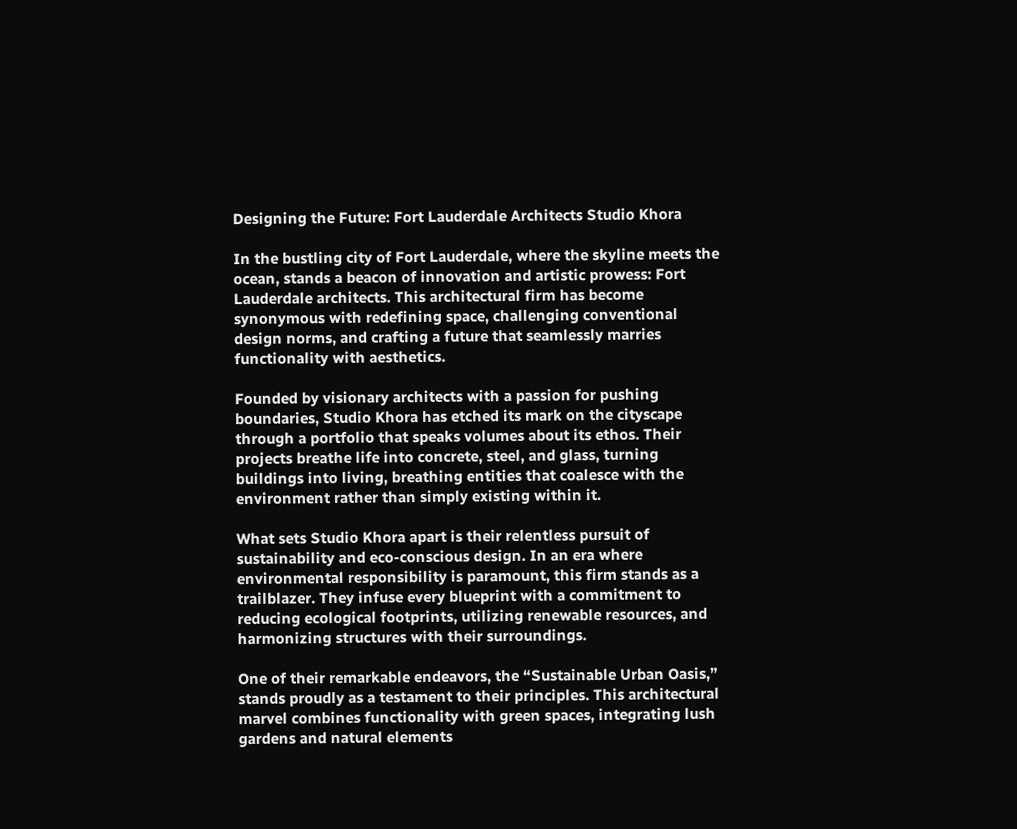Designing the Future: Fort Lauderdale Architects Studio Khora

In the bustling city of Fort Lauderdale, where the skyline meets the ocean, stands a beacon of innovation and artistic prowess: Fort Lauderdale architects. This architectural firm has become synonymous with redefining space, challenging conventional design norms, and crafting a future that seamlessly marries functionality with aesthetics.

Founded by visionary architects with a passion for pushing boundaries, Studio Khora has etched its mark on the cityscape through a portfolio that speaks volumes about its ethos. Their projects breathe life into concrete, steel, and glass, turning buildings into living, breathing entities that coalesce with the environment rather than simply existing within it.

What sets Studio Khora apart is their relentless pursuit of sustainability and eco-conscious design. In an era where environmental responsibility is paramount, this firm stands as a trailblazer. They infuse every blueprint with a commitment to reducing ecological footprints, utilizing renewable resources, and harmonizing structures with their surroundings.

One of their remarkable endeavors, the “Sustainable Urban Oasis,” stands proudly as a testament to their principles. This architectural marvel combines functionality with green spaces, integrating lush gardens and natural elements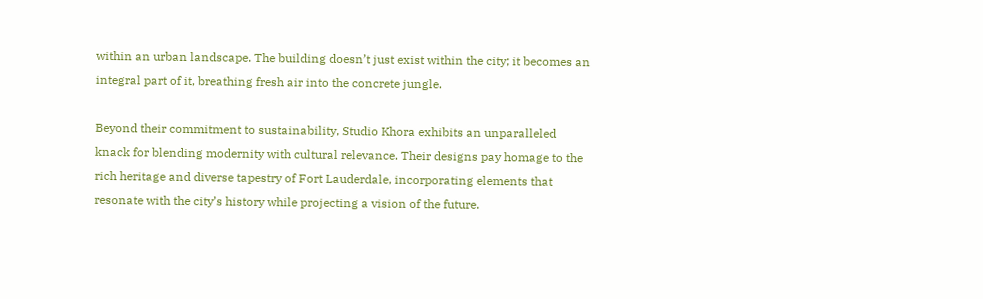within an urban landscape. The building doesn’t just exist within the city; it becomes an integral part of it, breathing fresh air into the concrete jungle.

Beyond their commitment to sustainability, Studio Khora exhibits an unparalleled knack for blending modernity with cultural relevance. Their designs pay homage to the rich heritage and diverse tapestry of Fort Lauderdale, incorporating elements that resonate with the city’s history while projecting a vision of the future.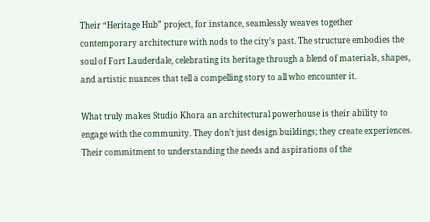Their “Heritage Hub” project, for instance, seamlessly weaves together contemporary architecture with nods to the city’s past. The structure embodies the soul of Fort Lauderdale, celebrating its heritage through a blend of materials, shapes, and artistic nuances that tell a compelling story to all who encounter it.

What truly makes Studio Khora an architectural powerhouse is their ability to engage with the community. They don’t just design buildings; they create experiences. Their commitment to understanding the needs and aspirations of the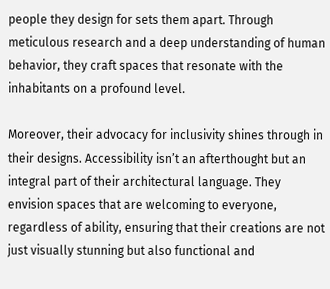people they design for sets them apart. Through meticulous research and a deep understanding of human behavior, they craft spaces that resonate with the inhabitants on a profound level.

Moreover, their advocacy for inclusivity shines through in their designs. Accessibility isn’t an afterthought but an integral part of their architectural language. They envision spaces that are welcoming to everyone, regardless of ability, ensuring that their creations are not just visually stunning but also functional and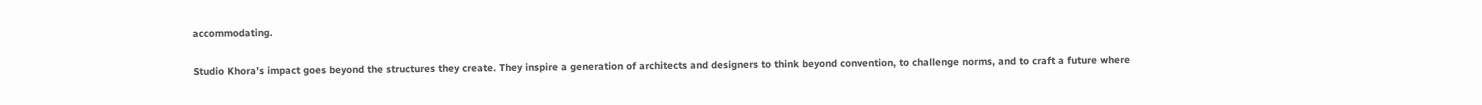accommodating.

Studio Khora’s impact goes beyond the structures they create. They inspire a generation of architects and designers to think beyond convention, to challenge norms, and to craft a future where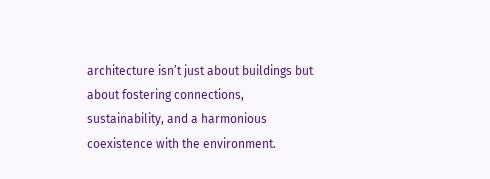architecture isn’t just about buildings but about fostering connections, sustainability, and a harmonious coexistence with the environment.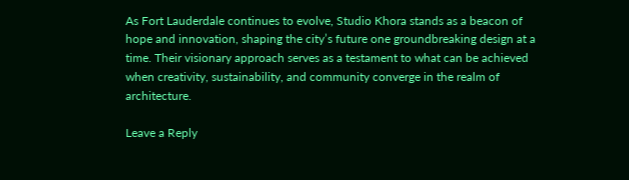As Fort Lauderdale continues to evolve, Studio Khora stands as a beacon of hope and innovation, shaping the city’s future one groundbreaking design at a time. Their visionary approach serves as a testament to what can be achieved when creativity, sustainability, and community converge in the realm of architecture.

Leave a Reply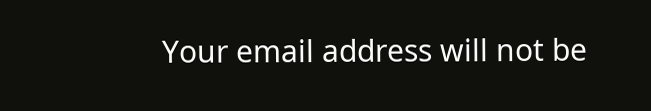Your email address will not be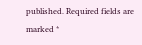published. Required fields are marked *